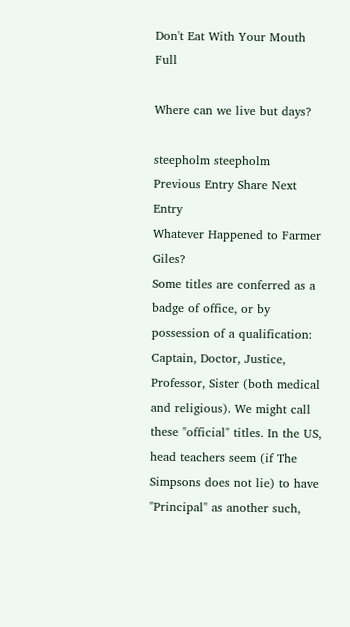Don't Eat With Your Mouth Full

Where can we live but days?

steepholm steepholm
Previous Entry Share Next Entry
Whatever Happened to Farmer Giles?
Some titles are conferred as a badge of office, or by possession of a qualification: Captain, Doctor, Justice, Professor, Sister (both medical and religious). We might call these "official" titles. In the US, head teachers seem (if The Simpsons does not lie) to have "Principal" as another such,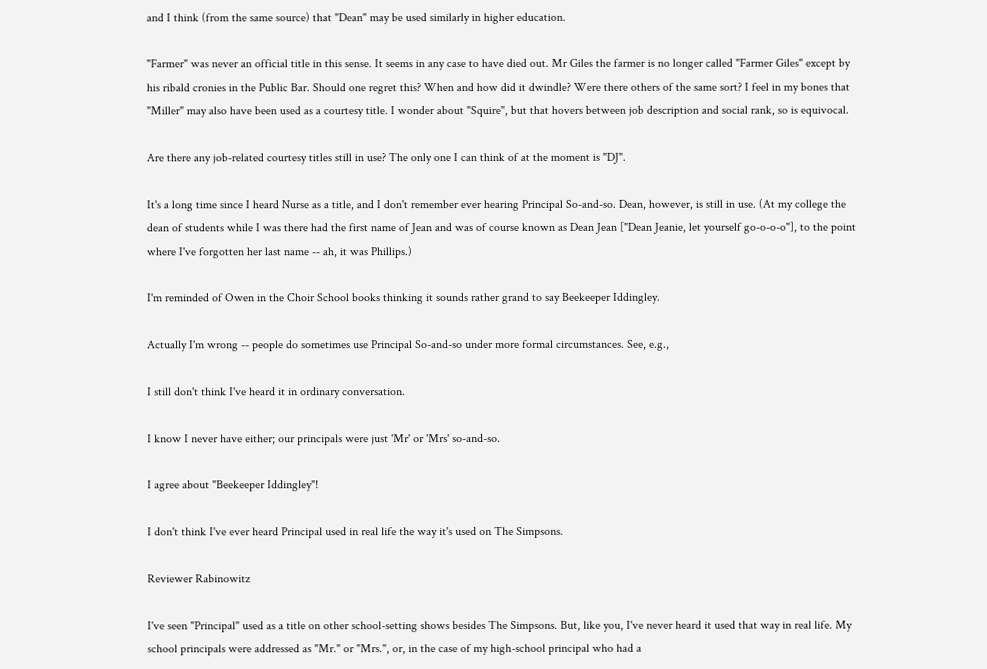and I think (from the same source) that "Dean" may be used similarly in higher education.

"Farmer" was never an official title in this sense. It seems in any case to have died out. Mr Giles the farmer is no longer called "Farmer Giles" except by his ribald cronies in the Public Bar. Should one regret this? When and how did it dwindle? Were there others of the same sort? I feel in my bones that "Miller" may also have been used as a courtesy title. I wonder about "Squire", but that hovers between job description and social rank, so is equivocal.

Are there any job-related courtesy titles still in use? The only one I can think of at the moment is "DJ".

It's a long time since I heard Nurse as a title, and I don't remember ever hearing Principal So-and-so. Dean, however, is still in use. (At my college the dean of students while I was there had the first name of Jean and was of course known as Dean Jean ["Dean Jeanie, let yourself go-o-o-o"], to the point where I've forgotten her last name -- ah, it was Phillips.)

I'm reminded of Owen in the Choir School books thinking it sounds rather grand to say Beekeeper Iddingley.

Actually I'm wrong -- people do sometimes use Principal So-and-so under more formal circumstances. See, e.g.,

I still don't think I've heard it in ordinary conversation.

I know I never have either; our principals were just 'Mr' or 'Mrs' so-and-so.

I agree about "Beekeeper Iddingley"!

I don't think I've ever heard Principal used in real life the way it's used on The Simpsons.

Reviewer Rabinowitz

I've seen "Principal" used as a title on other school-setting shows besides The Simpsons. But, like you, I've never heard it used that way in real life. My school principals were addressed as "Mr." or "Mrs.", or, in the case of my high-school principal who had a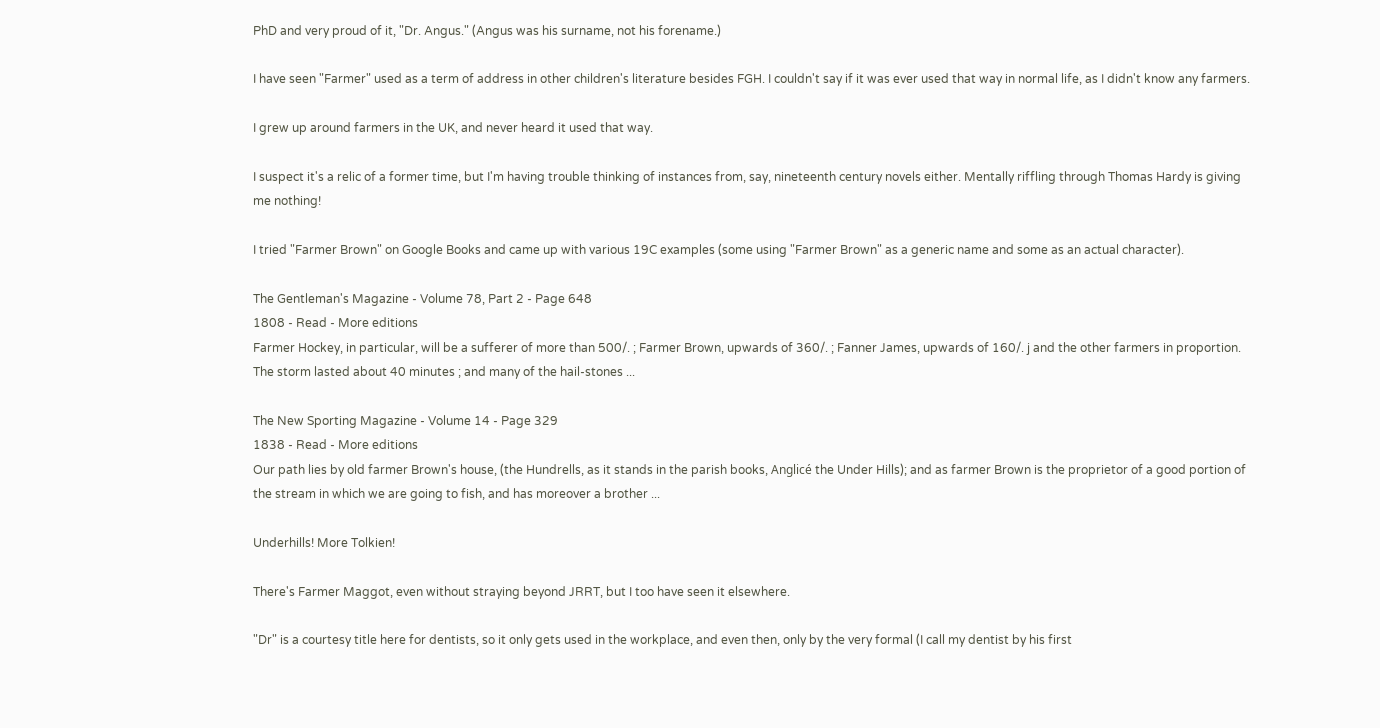PhD and very proud of it, "Dr. Angus." (Angus was his surname, not his forename.)

I have seen "Farmer" used as a term of address in other children's literature besides FGH. I couldn't say if it was ever used that way in normal life, as I didn't know any farmers.

I grew up around farmers in the UK, and never heard it used that way.

I suspect it's a relic of a former time, but I'm having trouble thinking of instances from, say, nineteenth century novels either. Mentally riffling through Thomas Hardy is giving me nothing!

I tried "Farmer Brown" on Google Books and came up with various 19C examples (some using "Farmer Brown" as a generic name and some as an actual character).

The Gentleman's Magazine - Volume 78, Part 2 - Page 648
1808 - Read - More editions
Farmer Hockey, in particular, will be a sufferer of more than 500/. ; Farmer Brown, upwards of 360/. ; Fanner James, upwards of 160/. j and the other farmers in proportion. The storm lasted about 40 minutes ; and many of the hail-stones ...

The New Sporting Magazine - Volume 14 - Page 329
1838 - Read - More editions
Our path lies by old farmer Brown's house, (the Hundrells, as it stands in the parish books, Anglicé the Under Hills); and as farmer Brown is the proprietor of a good portion of the stream in which we are going to fish, and has moreover a brother ...

Underhills! More Tolkien!

There's Farmer Maggot, even without straying beyond JRRT, but I too have seen it elsewhere.

"Dr" is a courtesy title here for dentists, so it only gets used in the workplace, and even then, only by the very formal (I call my dentist by his first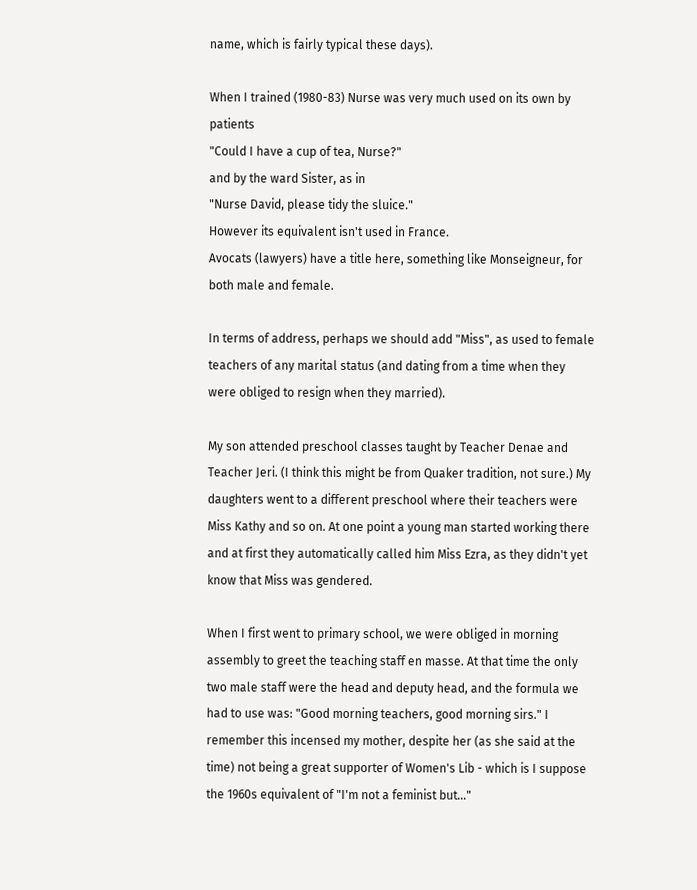name, which is fairly typical these days).

When I trained (1980-83) Nurse was very much used on its own by patients
"Could I have a cup of tea, Nurse?"
and by the ward Sister, as in
"Nurse David, please tidy the sluice."
However its equivalent isn't used in France.
Avocats (lawyers) have a title here, something like Monseigneur, for both male and female.

In terms of address, perhaps we should add "Miss", as used to female teachers of any marital status (and dating from a time when they were obliged to resign when they married).

My son attended preschool classes taught by Teacher Denae and Teacher Jeri. (I think this might be from Quaker tradition, not sure.) My daughters went to a different preschool where their teachers were Miss Kathy and so on. At one point a young man started working there and at first they automatically called him Miss Ezra, as they didn't yet know that Miss was gendered.

When I first went to primary school, we were obliged in morning assembly to greet the teaching staff en masse. At that time the only two male staff were the head and deputy head, and the formula we had to use was: "Good morning teachers, good morning sirs." I remember this incensed my mother, despite her (as she said at the time) not being a great supporter of Women's Lib - which is I suppose the 1960s equivalent of "I'm not a feminist but..."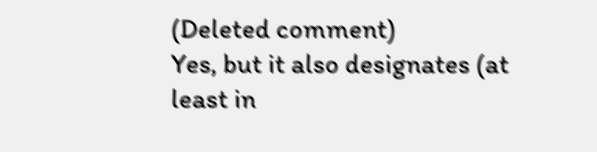(Deleted comment)
Yes, but it also designates (at least in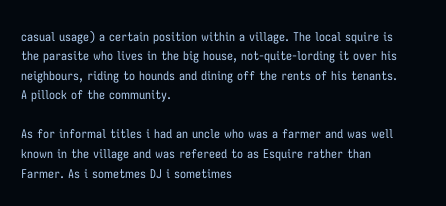casual usage) a certain position within a village. The local squire is the parasite who lives in the big house, not-quite-lording it over his neighbours, riding to hounds and dining off the rents of his tenants. A pillock of the community.

As for informal titles i had an uncle who was a farmer and was well known in the village and was refereed to as Esquire rather than Farmer. As i sometmes DJ i sometimes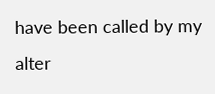have been called by my alter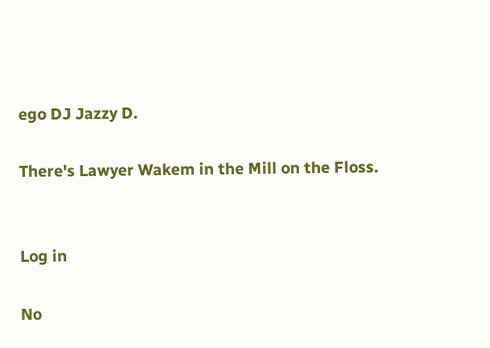ego DJ Jazzy D.

There's Lawyer Wakem in the Mill on the Floss.


Log in

No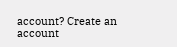account? Create an account